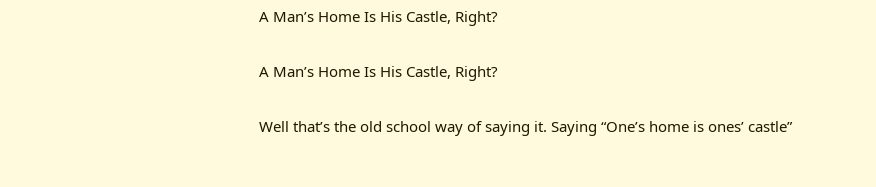A Man’s Home Is His Castle, Right?

A Man’s Home Is His Castle, Right?

Well that’s the old school way of saying it. Saying “One’s home is ones’ castle”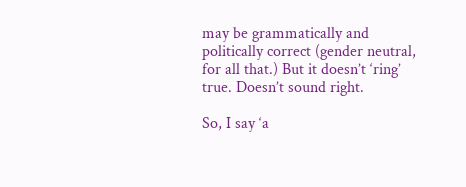may be grammatically and politically correct (gender neutral, for all that.) But it doesn’t ‘ring’ true. Doesn’t sound right.

So, I say ‘a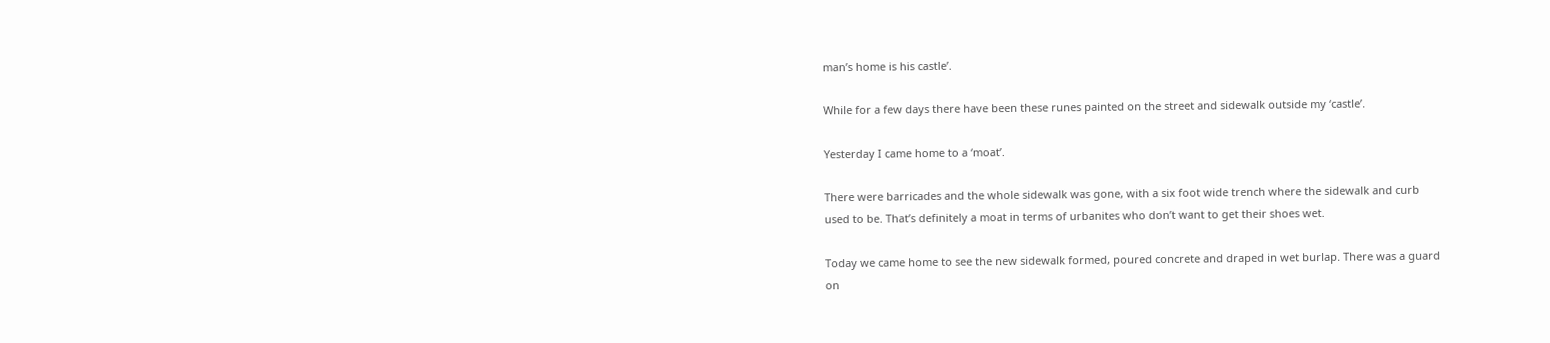man’s home is his castle’.

While for a few days there have been these runes painted on the street and sidewalk outside my ‘castle’.

Yesterday I came home to a ‘moat’.

There were barricades and the whole sidewalk was gone, with a six foot wide trench where the sidewalk and curb used to be. That’s definitely a moat in terms of urbanites who don’t want to get their shoes wet.

Today we came home to see the new sidewalk formed, poured concrete and draped in wet burlap. There was a guard on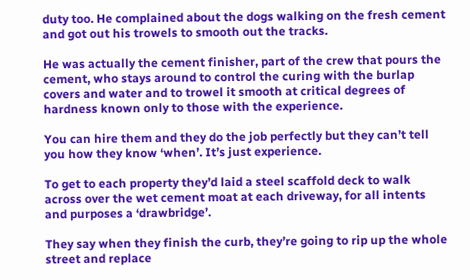duty too. He complained about the dogs walking on the fresh cement and got out his trowels to smooth out the tracks.

He was actually the cement finisher, part of the crew that pours the cement, who stays around to control the curing with the burlap covers and water and to trowel it smooth at critical degrees of hardness known only to those with the experience.

You can hire them and they do the job perfectly but they can’t tell you how they know ‘when’. It’s just experience.

To get to each property they’d laid a steel scaffold deck to walk across over the wet cement moat at each driveway, for all intents and purposes a ‘drawbridge’.

They say when they finish the curb, they’re going to rip up the whole street and replace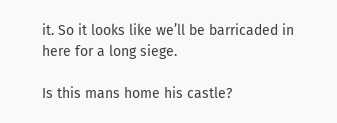it. So it looks like we’ll be barricaded in here for a long siege.

Is this mans home his castle?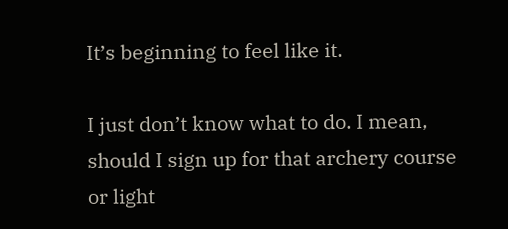It’s beginning to feel like it.

I just don’t know what to do. I mean, should I sign up for that archery course or light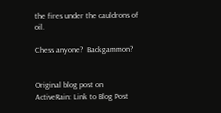the fires under the cauldrons of oil.

Chess anyone?  Backgammon?


Original blog post on ActiveRain: Link to Blog Post